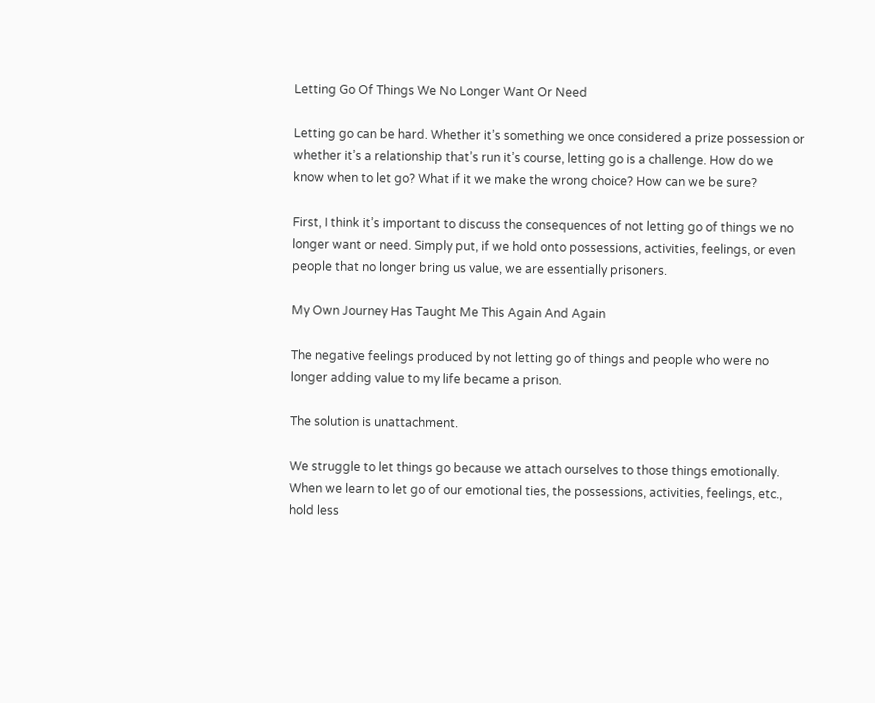Letting Go Of Things We No Longer Want Or Need

Letting go can be hard. Whether it’s something we once considered a prize possession or whether it’s a relationship that’s run it’s course, letting go is a challenge. How do we know when to let go? What if it we make the wrong choice? How can we be sure?

First, I think it’s important to discuss the consequences of not letting go of things we no longer want or need. Simply put, if we hold onto possessions, activities, feelings, or even people that no longer bring us value, we are essentially prisoners.

My Own Journey Has Taught Me This Again And Again

The negative feelings produced by not letting go of things and people who were no longer adding value to my life became a prison.

The solution is unattachment.

We struggle to let things go because we attach ourselves to those things emotionally. When we learn to let go of our emotional ties, the possessions, activities, feelings, etc., hold less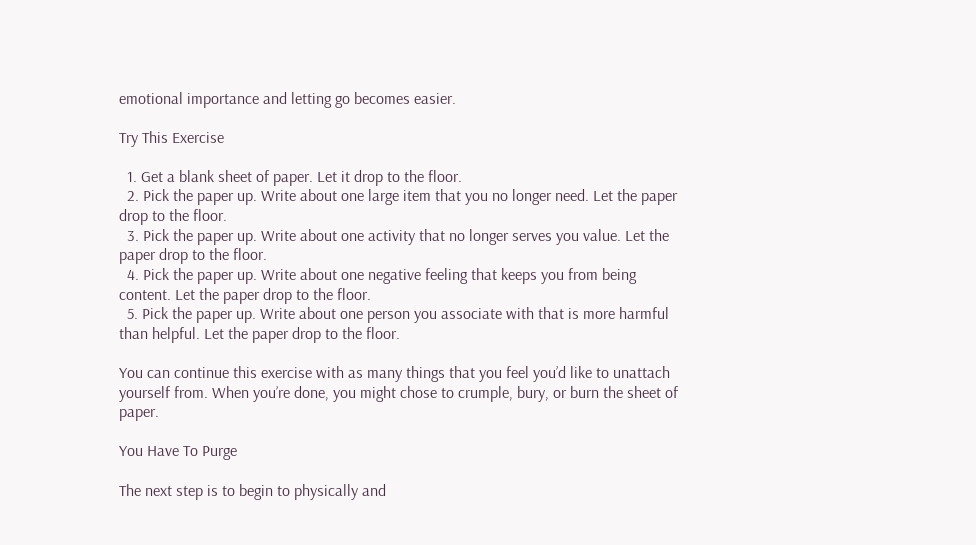emotional importance and letting go becomes easier.

Try This Exercise

  1. Get a blank sheet of paper. Let it drop to the floor.
  2. Pick the paper up. Write about one large item that you no longer need. Let the paper drop to the floor.
  3. Pick the paper up. Write about one activity that no longer serves you value. Let the paper drop to the floor.
  4. Pick the paper up. Write about one negative feeling that keeps you from being content. Let the paper drop to the floor.
  5. Pick the paper up. Write about one person you associate with that is more harmful than helpful. Let the paper drop to the floor.

You can continue this exercise with as many things that you feel you’d like to unattach yourself from. When you’re done, you might chose to crumple, bury, or burn the sheet of paper.

You Have To Purge

The next step is to begin to physically and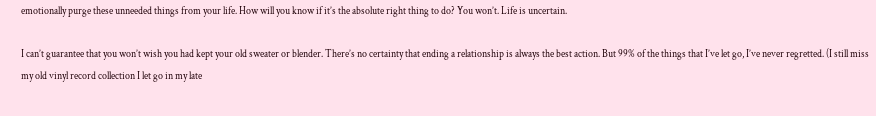emotionally purge these unneeded things from your life. How will you know if it’s the absolute right thing to do? You won’t. Life is uncertain.

I can’t guarantee that you won’t wish you had kept your old sweater or blender. There’s no certainty that ending a relationship is always the best action. But 99% of the things that I’ve let go, I’ve never regretted. (I still miss my old vinyl record collection I let go in my late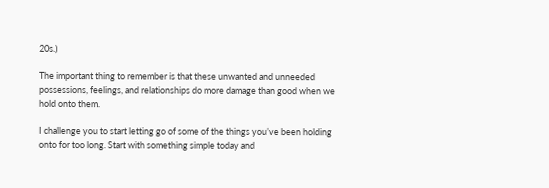20s.)

The important thing to remember is that these unwanted and unneeded possessions, feelings, and relationships do more damage than good when we hold onto them.

I challenge you to start letting go of some of the things you’ve been holding onto for too long. Start with something simple today and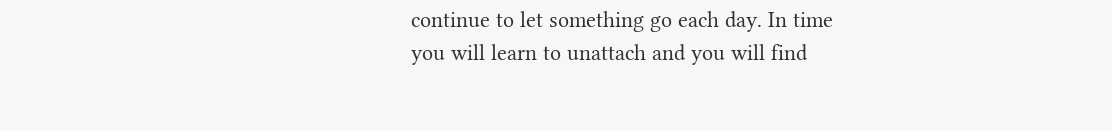continue to let something go each day. In time you will learn to unattach and you will find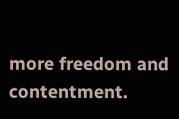more freedom and contentment.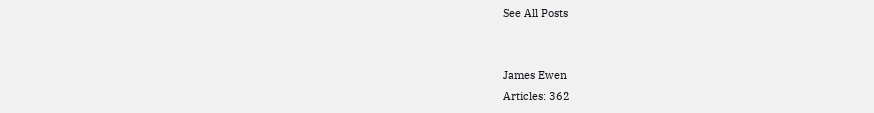See All Posts


James Ewen
Articles: 362